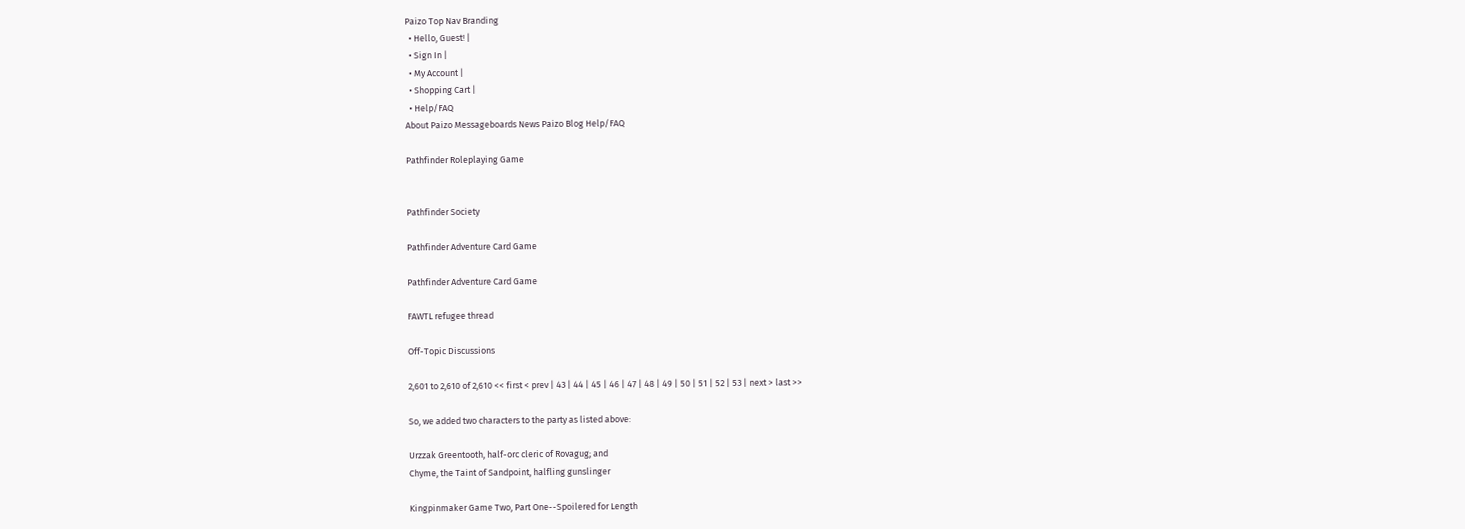Paizo Top Nav Branding
  • Hello, Guest! |
  • Sign In |
  • My Account |
  • Shopping Cart |
  • Help/FAQ
About Paizo Messageboards News Paizo Blog Help/FAQ

Pathfinder Roleplaying Game


Pathfinder Society

Pathfinder Adventure Card Game

Pathfinder Adventure Card Game

FAWTL refugee thread

Off-Topic Discussions

2,601 to 2,610 of 2,610 << first < prev | 43 | 44 | 45 | 46 | 47 | 48 | 49 | 50 | 51 | 52 | 53 | next > last >>

So, we added two characters to the party as listed above:

Urzzak Greentooth, half-orc cleric of Rovagug; and
Chyme, the Taint of Sandpoint, halfling gunslinger

Kingpinmaker Game Two, Part One--Spoilered for Length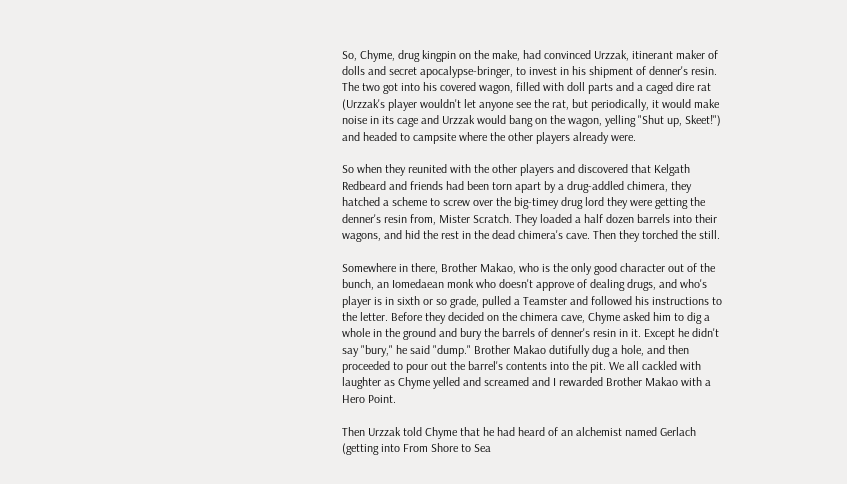So, Chyme, drug kingpin on the make, had convinced Urzzak, itinerant maker of dolls and secret apocalypse-bringer, to invest in his shipment of denner's resin. The two got into his covered wagon, filled with doll parts and a caged dire rat (Urzzak's player wouldn't let anyone see the rat, but periodically, it would make noise in its cage and Urzzak would bang on the wagon, yelling "Shut up, Skeet!") and headed to campsite where the other players already were.

So when they reunited with the other players and discovered that Kelgath Redbeard and friends had been torn apart by a drug-addled chimera, they hatched a scheme to screw over the big-timey drug lord they were getting the denner's resin from, Mister Scratch. They loaded a half dozen barrels into their wagons, and hid the rest in the dead chimera's cave. Then they torched the still.

Somewhere in there, Brother Makao, who is the only good character out of the bunch, an Iomedaean monk who doesn't approve of dealing drugs, and who's player is in sixth or so grade, pulled a Teamster and followed his instructions to the letter. Before they decided on the chimera cave, Chyme asked him to dig a whole in the ground and bury the barrels of denner's resin in it. Except he didn't say "bury," he said "dump." Brother Makao dutifully dug a hole, and then proceeded to pour out the barrel's contents into the pit. We all cackled with laughter as Chyme yelled and screamed and I rewarded Brother Makao with a Hero Point.

Then Urzzak told Chyme that he had heard of an alchemist named Gerlach (getting into From Shore to Sea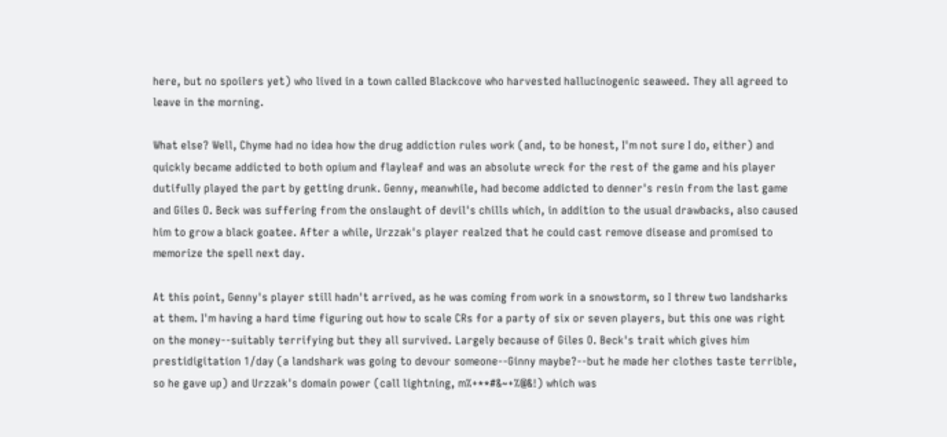here, but no spoilers yet) who lived in a town called Blackcove who harvested hallucinogenic seaweed. They all agreed to leave in the morning.

What else? Well, Chyme had no idea how the drug addiction rules work (and, to be honest, I'm not sure I do, either) and quickly became addicted to both opium and flayleaf and was an absolute wreck for the rest of the game and his player dutifully played the part by getting drunk. Genny, meanwhile, had become addicted to denner's resin from the last game and Giles O. Beck was suffering from the onslaught of devil's chills which, in addition to the usual drawbacks, also caused him to grow a black goatee. After a while, Urzzak's player realzed that he could cast remove disease and promised to memorize the spell next day.

At this point, Genny's player still hadn't arrived, as he was coming from work in a snowstorm, so I threw two landsharks at them. I'm having a hard time figuring out how to scale CRs for a party of six or seven players, but this one was right on the money--suitably terrifying but they all survived. Largely because of Giles O. Beck's trait which gives him prestidigitation 1/day (a landshark was going to devour someone--Ginny maybe?--but he made her clothes taste terrible, so he gave up) and Urzzak's domain power (call lightning, m%+**#&~+%@&!) which was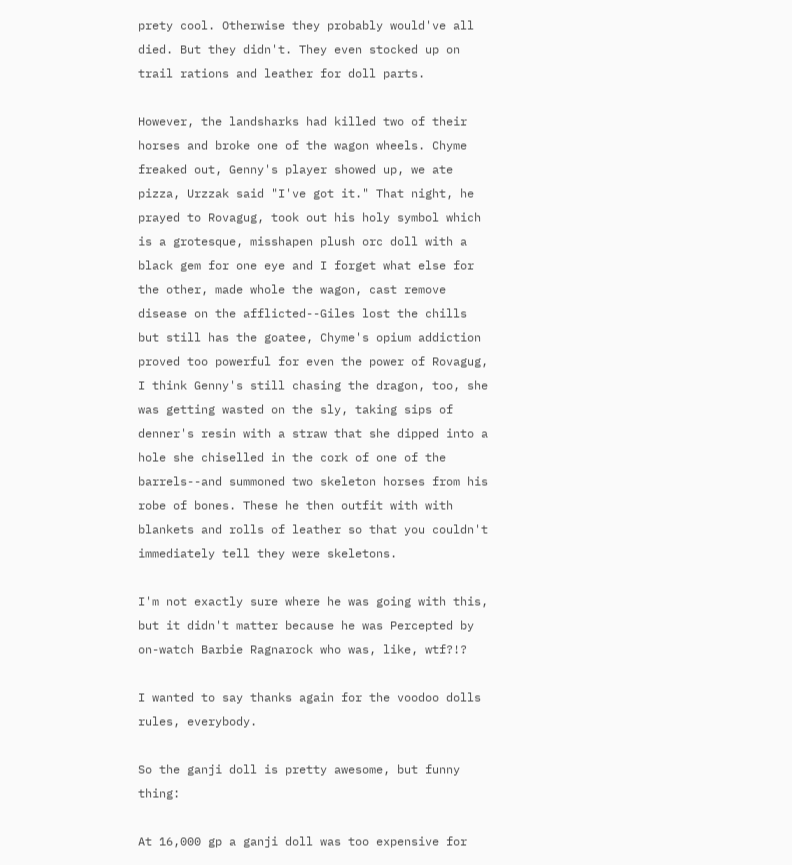prety cool. Otherwise they probably would've all died. But they didn't. They even stocked up on trail rations and leather for doll parts.

However, the landsharks had killed two of their horses and broke one of the wagon wheels. Chyme freaked out, Genny's player showed up, we ate pizza, Urzzak said "I've got it." That night, he prayed to Rovagug, took out his holy symbol which is a grotesque, misshapen plush orc doll with a black gem for one eye and I forget what else for the other, made whole the wagon, cast remove disease on the afflicted--Giles lost the chills but still has the goatee, Chyme's opium addiction proved too powerful for even the power of Rovagug, I think Genny's still chasing the dragon, too, she was getting wasted on the sly, taking sips of denner's resin with a straw that she dipped into a hole she chiselled in the cork of one of the barrels--and summoned two skeleton horses from his robe of bones. These he then outfit with with blankets and rolls of leather so that you couldn't immediately tell they were skeletons.

I'm not exactly sure where he was going with this, but it didn't matter because he was Percepted by on-watch Barbie Ragnarock who was, like, wtf?!?

I wanted to say thanks again for the voodoo dolls rules, everybody.

So the ganji doll is pretty awesome, but funny thing:

At 16,000 gp a ganji doll was too expensive for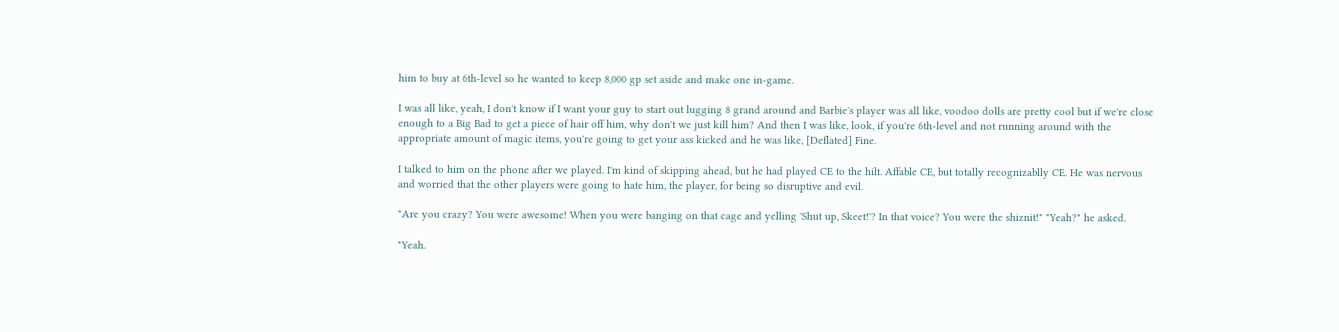him to buy at 6th-level so he wanted to keep 8,000 gp set aside and make one in-game.

I was all like, yeah, I don't know if I want your guy to start out lugging 8 grand around and Barbie's player was all like, voodoo dolls are pretty cool but if we're close enough to a Big Bad to get a piece of hair off him, why don't we just kill him? And then I was like, look, if you're 6th-level and not running around with the appropriate amount of magic items, you're going to get your ass kicked and he was like, [Deflated] Fine.

I talked to him on the phone after we played. I'm kind of skipping ahead, but he had played CE to the hilt. Affable CE, but totally recognizablly CE. He was nervous and worried that the other players were going to hate him, the player, for being so disruptive and evil.

"Are you crazy? You were awesome! When you were banging on that cage and yelling 'Shut up, Skeet!'? In that voice? You were the shiznit!" "Yeah?" he asked.

"Yeah.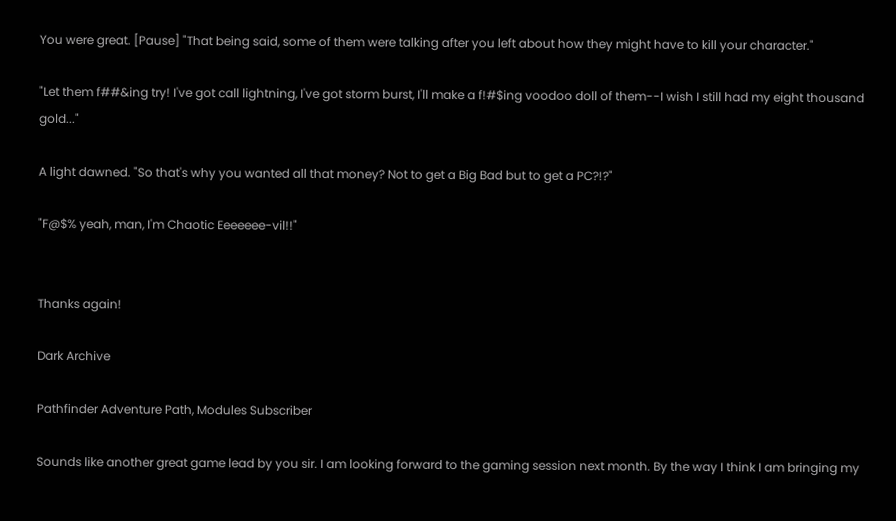You were great. [Pause] "That being said, some of them were talking after you left about how they might have to kill your character."

"Let them f##&ing try! I've got call lightning, I've got storm burst, I'll make a f!#$ing voodoo doll of them--I wish I still had my eight thousand gold..."

A light dawned. "So that's why you wanted all that money? Not to get a Big Bad but to get a PC?!?"

"F@$% yeah, man, I'm Chaotic Eeeeeee-vil!!"


Thanks again!

Dark Archive

Pathfinder Adventure Path, Modules Subscriber

Sounds like another great game lead by you sir. I am looking forward to the gaming session next month. By the way I think I am bringing my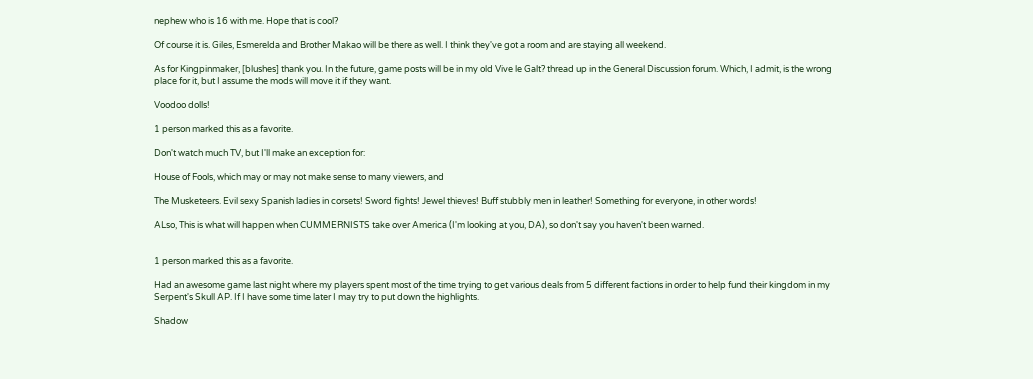nephew who is 16 with me. Hope that is cool?

Of course it is. Giles, Esmerelda and Brother Makao will be there as well. I think they've got a room and are staying all weekend.

As for Kingpinmaker, [blushes] thank you. In the future, game posts will be in my old Vive le Galt? thread up in the General Discussion forum. Which, I admit, is the wrong place for it, but I assume the mods will move it if they want.

Voodoo dolls!

1 person marked this as a favorite.

Don't watch much TV, but I'll make an exception for:

House of Fools, which may or may not make sense to many viewers, and

The Musketeers. Evil sexy Spanish ladies in corsets! Sword fights! Jewel thieves! Buff stubbly men in leather! Something for everyone, in other words!

ALso, This is what will happen when CUMMERNISTS take over America (I'm looking at you, DA), so don't say you haven't been warned.


1 person marked this as a favorite.

Had an awesome game last night where my players spent most of the time trying to get various deals from 5 different factions in order to help fund their kingdom in my Serpent's Skull AP. If I have some time later I may try to put down the highlights.

Shadow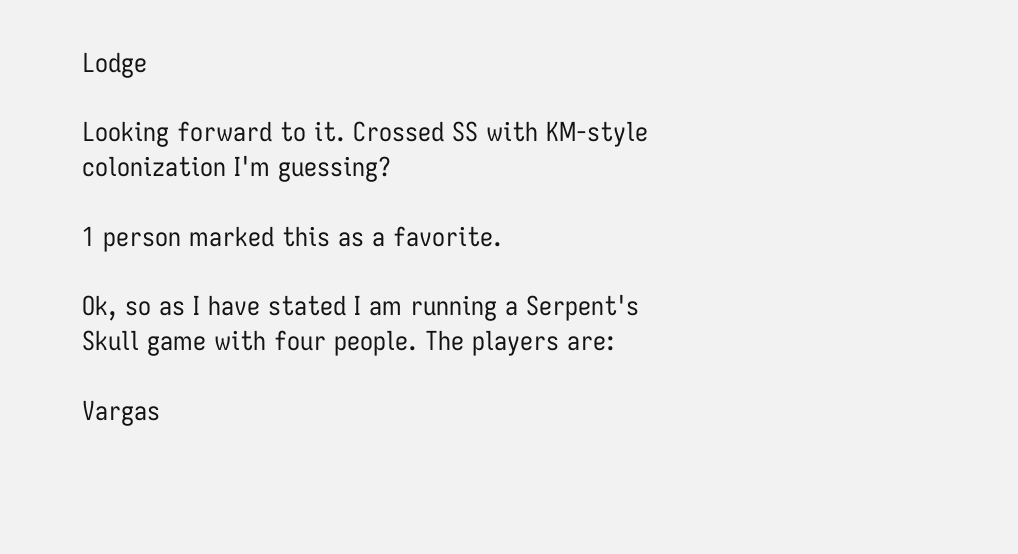Lodge

Looking forward to it. Crossed SS with KM-style colonization I'm guessing?

1 person marked this as a favorite.

Ok, so as I have stated I am running a Serpent's Skull game with four people. The players are:

Vargas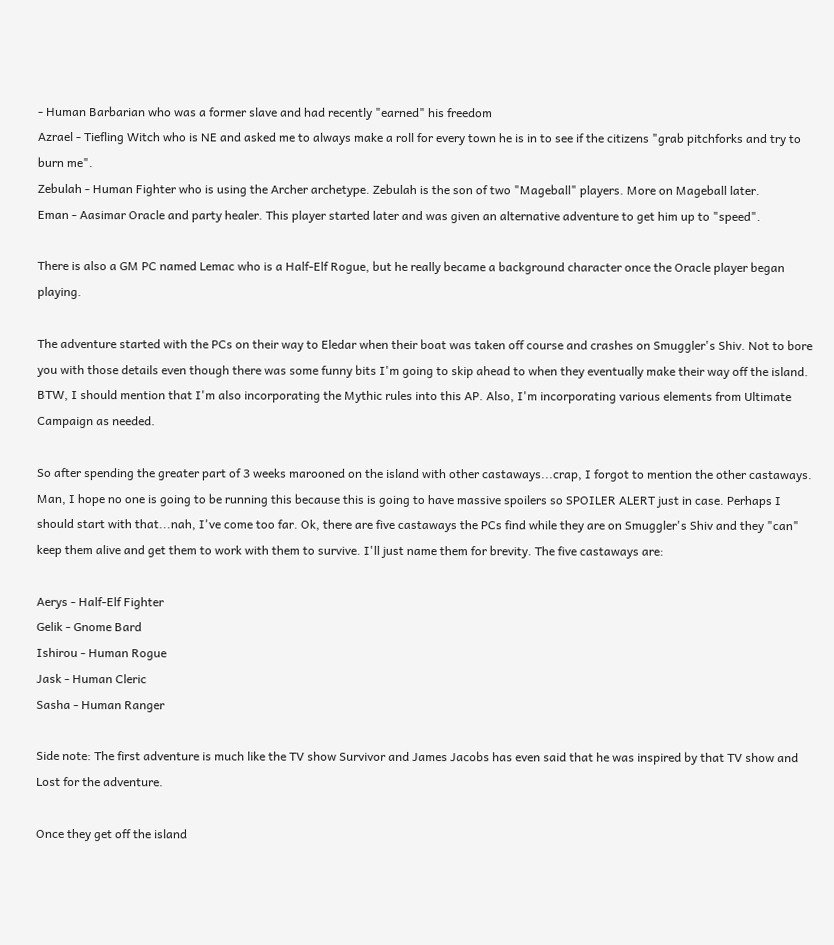- Human Barbarian who was a former slave and had recently "earned" his freedom
Azrael - Tiefling Witch who is NE and asked me to always make a roll for every town he is in to see if the citizens "grab pitchforks and try to burn me".
Zebulah - Human Fighter who is using the Archer archetype. Zebulah is the son of two "Mageball" players. More on Mageball later.
Eman - Aasimar Oracle and party healer. This player started later and was given an alternative adventure to get him up to "speed".

There is also a GM PC named Lemac who is a Half-Elf Rogue, but he really became a background character once the Oracle player began playing.

The adventure started with the PCs on their way to Eledar when their boat was taken off course and crashes on Smuggler's Shiv. Not to bore you with those details even though there was some funny bits I'm going to skip ahead to when they eventually make their way off the island. BTW, I should mention that I'm also incorporating the Mythic rules into this AP. Also, I'm incorporating various elements from Ultimate Campaign as needed.

So after spending the greater part of 3 weeks marooned on the island with other castaways...crap, I forgot to mention the other castaways. Man, I hope no one is going to be running this because this is going to have massive spoilers so SPOILER ALERT just in case. Perhaps I should start with that...nah, I've come too far. Ok, there are five castaways the PCs find while they are on Smuggler's Shiv and they "can" keep them alive and get them to work with them to survive. I'll just name them for brevity. The five castaways are:

Aerys - Half-Elf Fighter
Gelik - Gnome Bard
Ishirou - Human Rogue
Jask - Human Cleric
Sasha - Human Ranger

Side note: The first adventure is much like the TV show Survivor and James Jacobs has even said that he was inspired by that TV show and Lost for the adventure.

Once they get off the island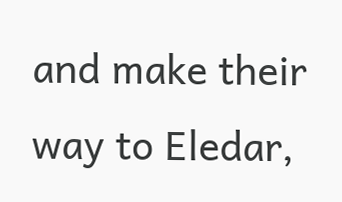and make their way to Eledar,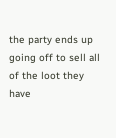the party ends up going off to sell all of the loot they have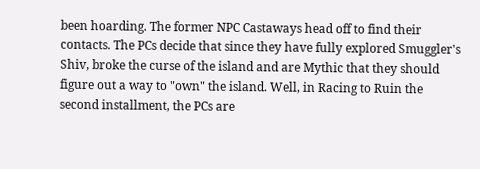been hoarding. The former NPC Castaways head off to find their contacts. The PCs decide that since they have fully explored Smuggler's Shiv, broke the curse of the island and are Mythic that they should figure out a way to "own" the island. Well, in Racing to Ruin the second installment, the PCs are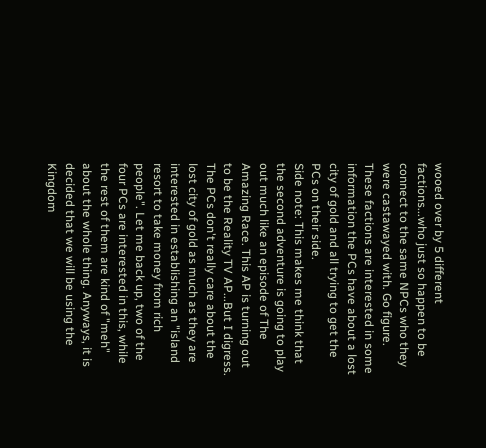wooed over by 5 different factions...who just so happen to be connect to the same NPCs who they were castawayed with. Go figure. These factions are interested in some information the PCs have about a lost city of gold and all trying to get the PCs on their side.
Side note: This makes me think that the second adventure is going to play out much like an episode of The Amazing Race. This AP is turning out to be the Reality TV AP...But I digress.
The PCs don't really care about the lost city of gold as much as they are interested in establishing an "island resort to take money from rich people". Let me back up, two of the four PCs are interested in this, while the rest of them are kind of "meh" about the whole thing. Anyways, it is decided that we will be using the Kingdom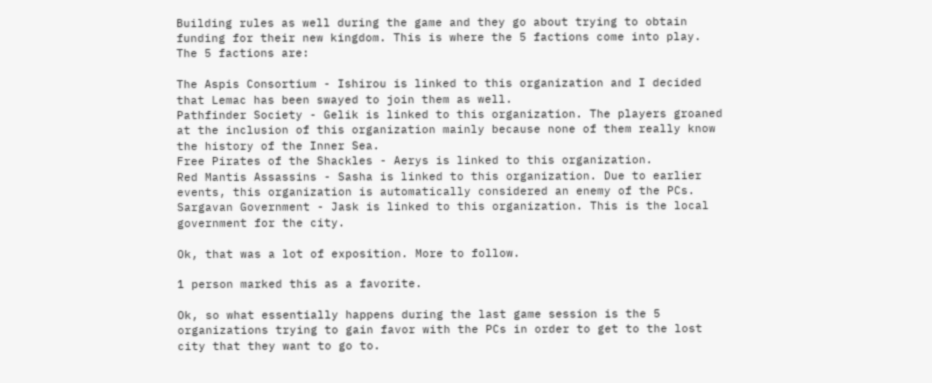Building rules as well during the game and they go about trying to obtain funding for their new kingdom. This is where the 5 factions come into play. The 5 factions are:

The Aspis Consortium - Ishirou is linked to this organization and I decided that Lemac has been swayed to join them as well.
Pathfinder Society - Gelik is linked to this organization. The players groaned at the inclusion of this organization mainly because none of them really know the history of the Inner Sea.
Free Pirates of the Shackles - Aerys is linked to this organization.
Red Mantis Assassins - Sasha is linked to this organization. Due to earlier events, this organization is automatically considered an enemy of the PCs.
Sargavan Government - Jask is linked to this organization. This is the local government for the city.

Ok, that was a lot of exposition. More to follow.

1 person marked this as a favorite.

Ok, so what essentially happens during the last game session is the 5 organizations trying to gain favor with the PCs in order to get to the lost city that they want to go to.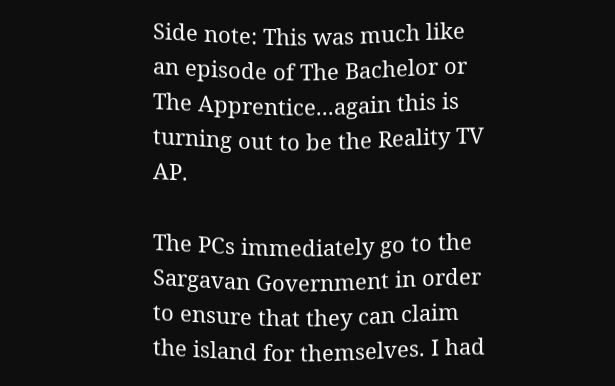Side note: This was much like an episode of The Bachelor or The Apprentice...again this is turning out to be the Reality TV AP.

The PCs immediately go to the Sargavan Government in order to ensure that they can claim the island for themselves. I had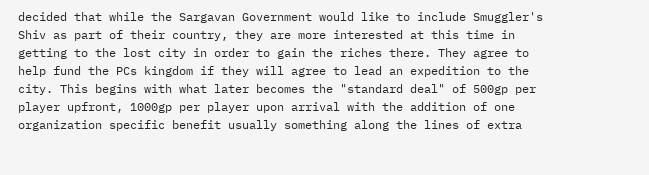decided that while the Sargavan Government would like to include Smuggler's Shiv as part of their country, they are more interested at this time in getting to the lost city in order to gain the riches there. They agree to help fund the PCs kingdom if they will agree to lead an expedition to the city. This begins with what later becomes the "standard deal" of 500gp per player upfront, 1000gp per player upon arrival with the addition of one organization specific benefit usually something along the lines of extra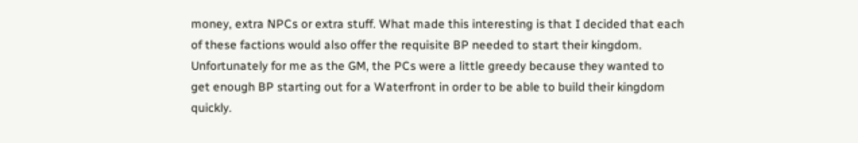money, extra NPCs or extra stuff. What made this interesting is that I decided that each of these factions would also offer the requisite BP needed to start their kingdom. Unfortunately for me as the GM, the PCs were a little greedy because they wanted to get enough BP starting out for a Waterfront in order to be able to build their kingdom quickly.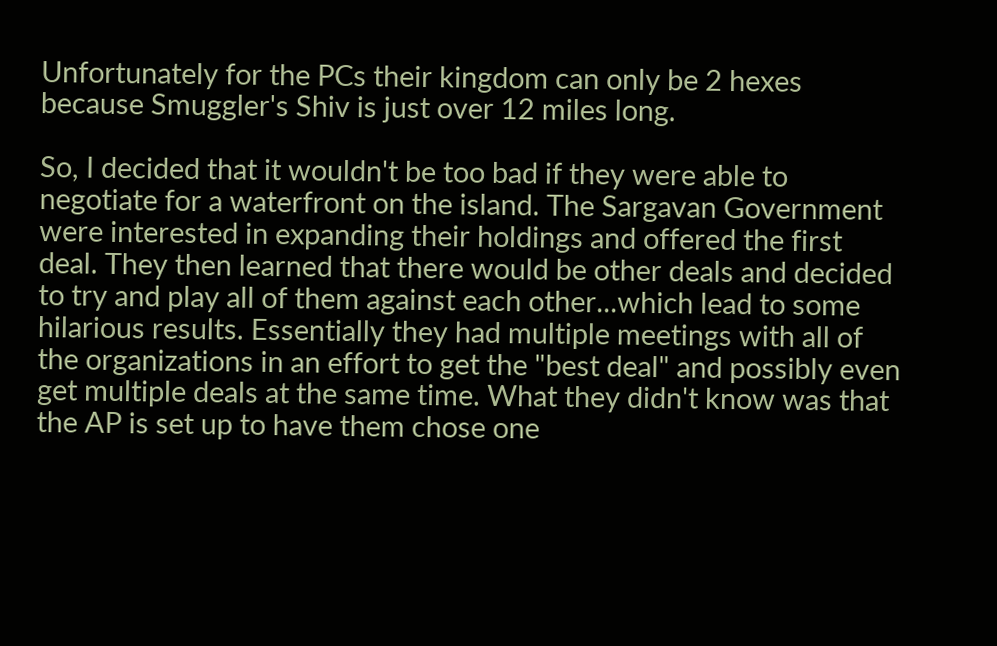Unfortunately for the PCs their kingdom can only be 2 hexes because Smuggler's Shiv is just over 12 miles long.

So, I decided that it wouldn't be too bad if they were able to negotiate for a waterfront on the island. The Sargavan Government were interested in expanding their holdings and offered the first deal. They then learned that there would be other deals and decided to try and play all of them against each other...which lead to some hilarious results. Essentially they had multiple meetings with all of the organizations in an effort to get the "best deal" and possibly even get multiple deals at the same time. What they didn't know was that the AP is set up to have them chose one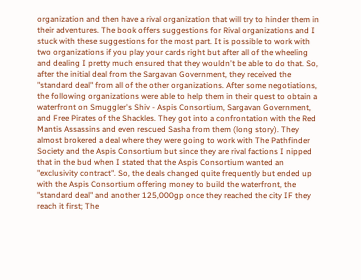organization and then have a rival organization that will try to hinder them in their adventures. The book offers suggestions for Rival organizations and I stuck with these suggestions for the most part. It is possible to work with two organizations if you play your cards right but after all of the wheeling and dealing I pretty much ensured that they wouldn't be able to do that. So, after the initial deal from the Sargavan Government, they received the "standard deal" from all of the other organizations. After some negotiations, the following organizations were able to help them in their quest to obtain a waterfront on Smuggler's Shiv - Aspis Consortium, Sargavan Government, and Free Pirates of the Shackles. They got into a confrontation with the Red Mantis Assassins and even rescued Sasha from them (long story). They almost brokered a deal where they were going to work with The Pathfinder Society and the Aspis Consortium but since they are rival factions I nipped that in the bud when I stated that the Aspis Consortium wanted an "exclusivity contract". So, the deals changed quite frequently but ended up with the Aspis Consortium offering money to build the waterfront, the "standard deal" and another 125,000gp once they reached the city IF they reach it first; The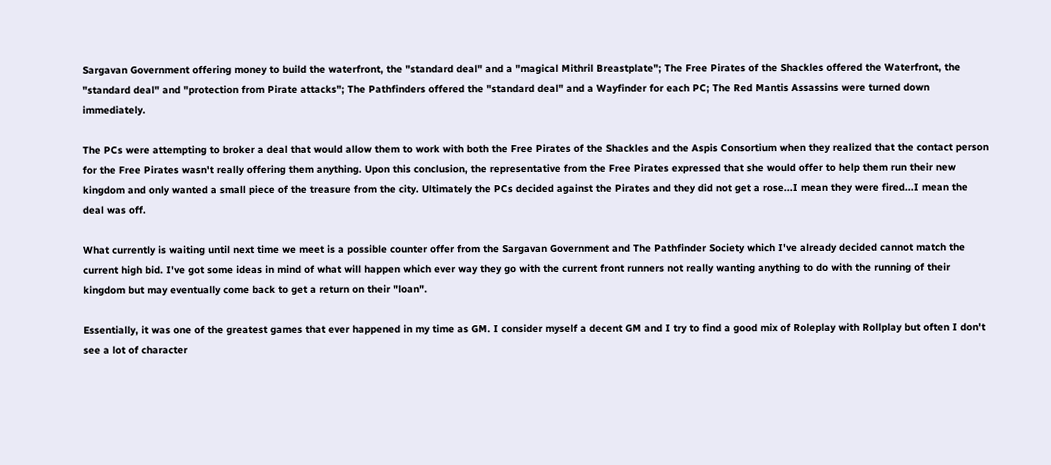Sargavan Government offering money to build the waterfront, the "standard deal" and a "magical Mithril Breastplate"; The Free Pirates of the Shackles offered the Waterfront, the "standard deal" and "protection from Pirate attacks"; The Pathfinders offered the "standard deal" and a Wayfinder for each PC; The Red Mantis Assassins were turned down immediately.

The PCs were attempting to broker a deal that would allow them to work with both the Free Pirates of the Shackles and the Aspis Consortium when they realized that the contact person for the Free Pirates wasn't really offering them anything. Upon this conclusion, the representative from the Free Pirates expressed that she would offer to help them run their new kingdom and only wanted a small piece of the treasure from the city. Ultimately the PCs decided against the Pirates and they did not get a rose...I mean they were fired...I mean the deal was off.

What currently is waiting until next time we meet is a possible counter offer from the Sargavan Government and The Pathfinder Society which I've already decided cannot match the current high bid. I've got some ideas in mind of what will happen which ever way they go with the current front runners not really wanting anything to do with the running of their kingdom but may eventually come back to get a return on their "loan".

Essentially, it was one of the greatest games that ever happened in my time as GM. I consider myself a decent GM and I try to find a good mix of Roleplay with Rollplay but often I don't see a lot of character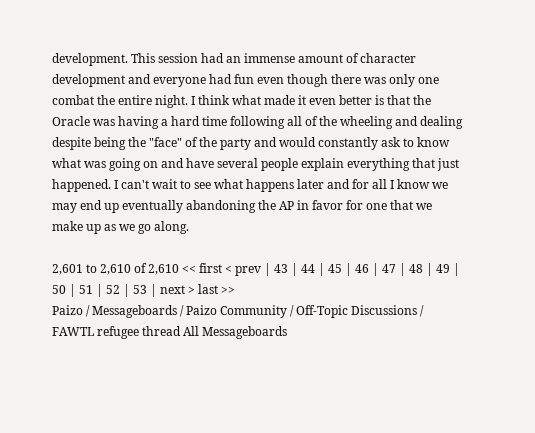development. This session had an immense amount of character development and everyone had fun even though there was only one combat the entire night. I think what made it even better is that the Oracle was having a hard time following all of the wheeling and dealing despite being the "face" of the party and would constantly ask to know what was going on and have several people explain everything that just happened. I can't wait to see what happens later and for all I know we may end up eventually abandoning the AP in favor for one that we make up as we go along.

2,601 to 2,610 of 2,610 << first < prev | 43 | 44 | 45 | 46 | 47 | 48 | 49 | 50 | 51 | 52 | 53 | next > last >>
Paizo / Messageboards / Paizo Community / Off-Topic Discussions / FAWTL refugee thread All Messageboards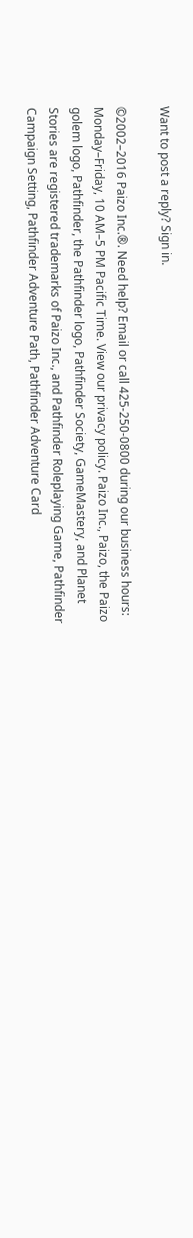Want to post a reply? Sign in.

©2002–2016 Paizo Inc.®. Need help? Email or call 425-250-0800 during our business hours: Monday–Friday, 10 AM–5 PM Pacific Time. View our privacy policy. Paizo Inc., Paizo, the Paizo golem logo, Pathfinder, the Pathfinder logo, Pathfinder Society, GameMastery, and Planet Stories are registered trademarks of Paizo Inc., and Pathfinder Roleplaying Game, Pathfinder Campaign Setting, Pathfinder Adventure Path, Pathfinder Adventure Card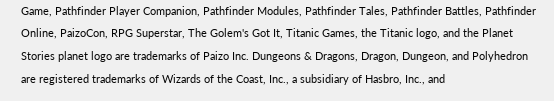Game, Pathfinder Player Companion, Pathfinder Modules, Pathfinder Tales, Pathfinder Battles, Pathfinder Online, PaizoCon, RPG Superstar, The Golem's Got It, Titanic Games, the Titanic logo, and the Planet Stories planet logo are trademarks of Paizo Inc. Dungeons & Dragons, Dragon, Dungeon, and Polyhedron are registered trademarks of Wizards of the Coast, Inc., a subsidiary of Hasbro, Inc., and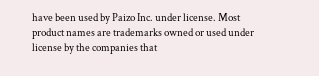have been used by Paizo Inc. under license. Most product names are trademarks owned or used under license by the companies that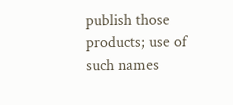publish those products; use of such names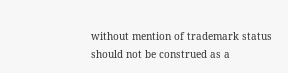without mention of trademark status should not be construed as a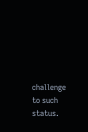challenge to such status.